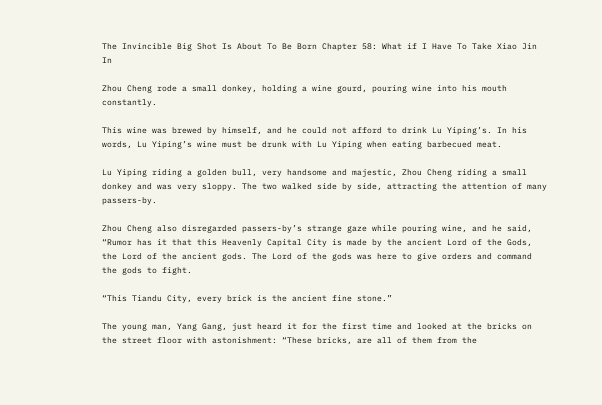The Invincible Big Shot Is About To Be Born Chapter 58: What if I Have To Take Xiao Jin In

Zhou Cheng rode a small donkey, holding a wine gourd, pouring wine into his mouth constantly.

This wine was brewed by himself, and he could not afford to drink Lu Yiping’s. In his words, Lu Yiping’s wine must be drunk with Lu Yiping when eating barbecued meat.

Lu Yiping riding a golden bull, very handsome and majestic, Zhou Cheng riding a small donkey and was very sloppy. The two walked side by side, attracting the attention of many passers-by.

Zhou Cheng also disregarded passers-by’s strange gaze while pouring wine, and he said, “Rumor has it that this Heavenly Capital City is made by the ancient Lord of the Gods, the Lord of the ancient gods. The Lord of the gods was here to give orders and command the gods to fight.

“This Tiandu City, every brick is the ancient fine stone.”

The young man, Yang Gang, just heard it for the first time and looked at the bricks on the street floor with astonishment: “These bricks, are all of them from the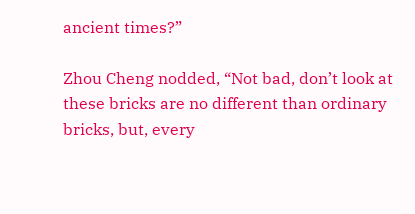ancient times?”

Zhou Cheng nodded, “Not bad, don’t look at these bricks are no different than ordinary bricks, but, every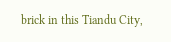brick in this Tiandu City,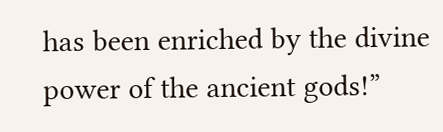has been enriched by the divine power of the ancient gods!”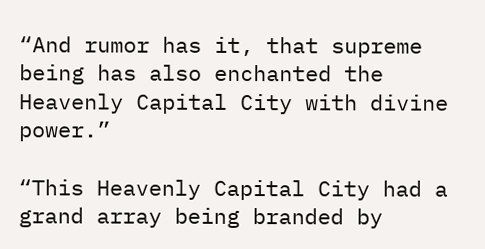“And rumor has it, that supreme being has also enchanted the Heavenly Capital City with divine power.”

“This Heavenly Capital City had a grand array being branded by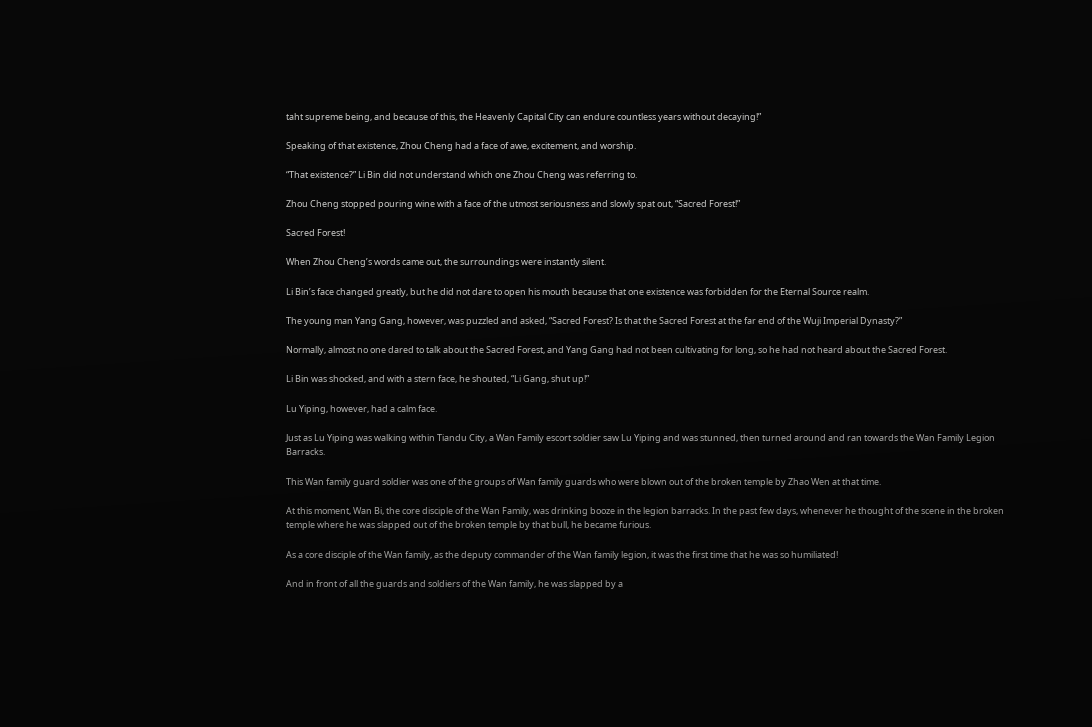taht supreme being, and because of this, the Heavenly Capital City can endure countless years without decaying!”

Speaking of that existence, Zhou Cheng had a face of awe, excitement, and worship.

“That existence?” Li Bin did not understand which one Zhou Cheng was referring to.

Zhou Cheng stopped pouring wine with a face of the utmost seriousness and slowly spat out, “Sacred Forest!”

Sacred Forest!

When Zhou Cheng’s words came out, the surroundings were instantly silent.

Li Bin’s face changed greatly, but he did not dare to open his mouth because that one existence was forbidden for the Eternal Source realm.

The young man Yang Gang, however, was puzzled and asked, “Sacred Forest? Is that the Sacred Forest at the far end of the Wuji Imperial Dynasty?”

Normally, almost no one dared to talk about the Sacred Forest, and Yang Gang had not been cultivating for long, so he had not heard about the Sacred Forest.

Li Bin was shocked, and with a stern face, he shouted, “Li Gang, shut up!”

Lu Yiping, however, had a calm face.

Just as Lu Yiping was walking within Tiandu City, a Wan Family escort soldier saw Lu Yiping and was stunned, then turned around and ran towards the Wan Family Legion Barracks.

This Wan family guard soldier was one of the groups of Wan family guards who were blown out of the broken temple by Zhao Wen at that time.

At this moment, Wan Bi, the core disciple of the Wan Family, was drinking booze in the legion barracks. In the past few days, whenever he thought of the scene in the broken temple where he was slapped out of the broken temple by that bull, he became furious.

As a core disciple of the Wan family, as the deputy commander of the Wan family legion, it was the first time that he was so humiliated!

And in front of all the guards and soldiers of the Wan family, he was slapped by a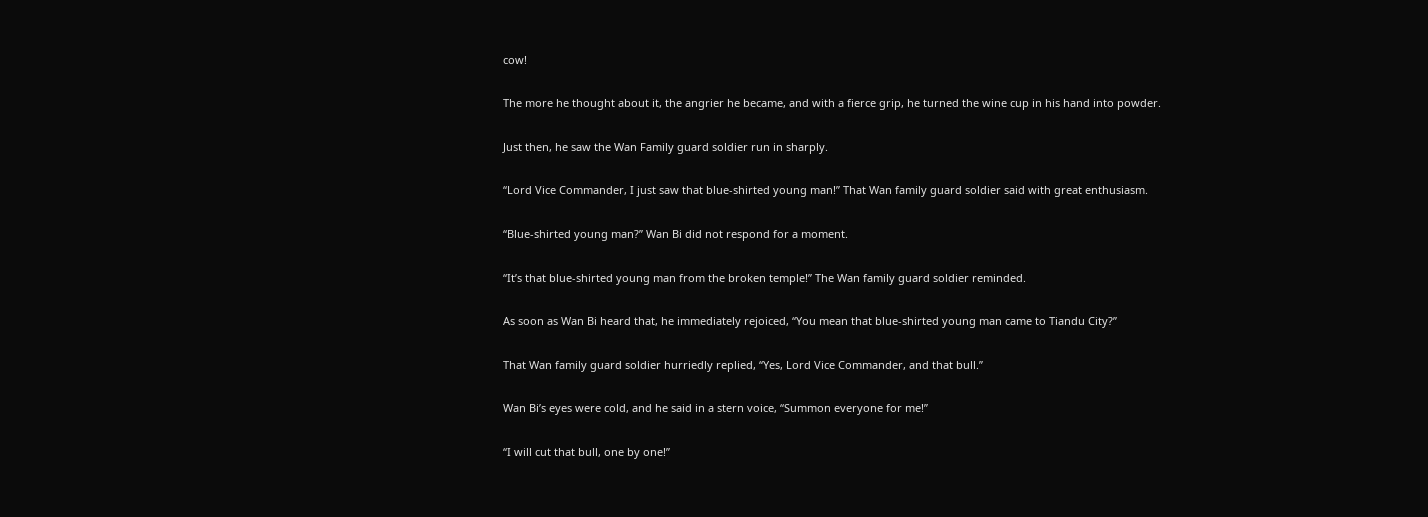cow!

The more he thought about it, the angrier he became, and with a fierce grip, he turned the wine cup in his hand into powder.

Just then, he saw the Wan Family guard soldier run in sharply.

“Lord Vice Commander, I just saw that blue-shirted young man!” That Wan family guard soldier said with great enthusiasm.

“Blue-shirted young man?” Wan Bi did not respond for a moment.

“It’s that blue-shirted young man from the broken temple!” The Wan family guard soldier reminded.

As soon as Wan Bi heard that, he immediately rejoiced, “You mean that blue-shirted young man came to Tiandu City?”

That Wan family guard soldier hurriedly replied, “Yes, Lord Vice Commander, and that bull.”

Wan Bi’s eyes were cold, and he said in a stern voice, “Summon everyone for me!”

“I will cut that bull, one by one!”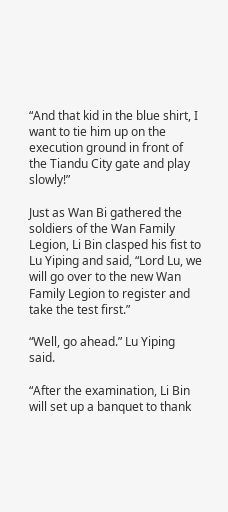“And that kid in the blue shirt, I want to tie him up on the execution ground in front of the Tiandu City gate and play slowly!”

Just as Wan Bi gathered the soldiers of the Wan Family Legion, Li Bin clasped his fist to Lu Yiping and said, “Lord Lu, we will go over to the new Wan Family Legion to register and take the test first.”

“Well, go ahead.” Lu Yiping said.

“After the examination, Li Bin will set up a banquet to thank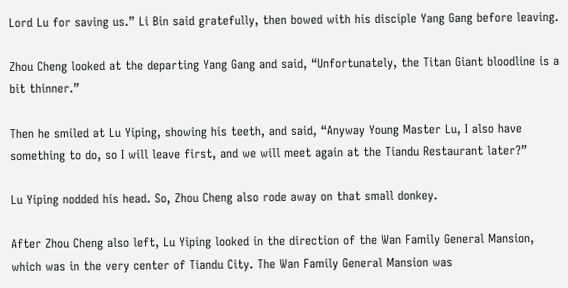Lord Lu for saving us.” Li Bin said gratefully, then bowed with his disciple Yang Gang before leaving.

Zhou Cheng looked at the departing Yang Gang and said, “Unfortunately, the Titan Giant bloodline is a bit thinner.”

Then he smiled at Lu Yiping, showing his teeth, and said, “Anyway Young Master Lu, I also have something to do, so I will leave first, and we will meet again at the Tiandu Restaurant later?”

Lu Yiping nodded his head. So, Zhou Cheng also rode away on that small donkey.

After Zhou Cheng also left, Lu Yiping looked in the direction of the Wan Family General Mansion, which was in the very center of Tiandu City. The Wan Family General Mansion was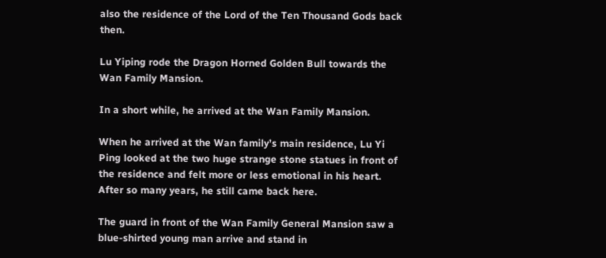also the residence of the Lord of the Ten Thousand Gods back then.

Lu Yiping rode the Dragon Horned Golden Bull towards the Wan Family Mansion.

In a short while, he arrived at the Wan Family Mansion.

When he arrived at the Wan family’s main residence, Lu Yi Ping looked at the two huge strange stone statues in front of the residence and felt more or less emotional in his heart. After so many years, he still came back here.

The guard in front of the Wan Family General Mansion saw a blue-shirted young man arrive and stand in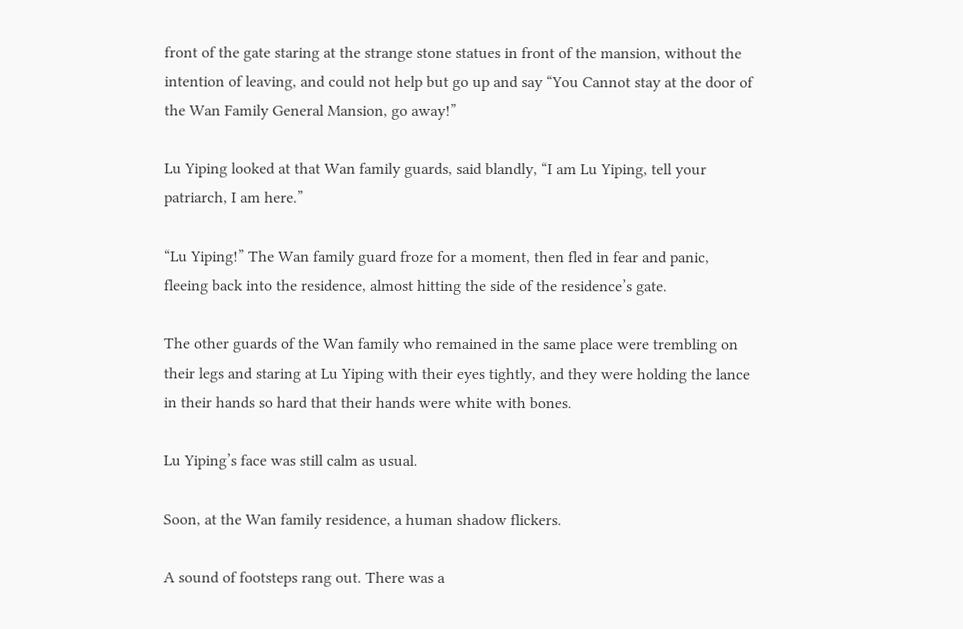front of the gate staring at the strange stone statues in front of the mansion, without the intention of leaving, and could not help but go up and say “You Cannot stay at the door of the Wan Family General Mansion, go away!”

Lu Yiping looked at that Wan family guards, said blandly, “I am Lu Yiping, tell your patriarch, I am here.”

“Lu Yiping!” The Wan family guard froze for a moment, then fled in fear and panic, fleeing back into the residence, almost hitting the side of the residence’s gate.

The other guards of the Wan family who remained in the same place were trembling on their legs and staring at Lu Yiping with their eyes tightly, and they were holding the lance in their hands so hard that their hands were white with bones.

Lu Yiping’s face was still calm as usual.

Soon, at the Wan family residence, a human shadow flickers.

A sound of footsteps rang out. There was a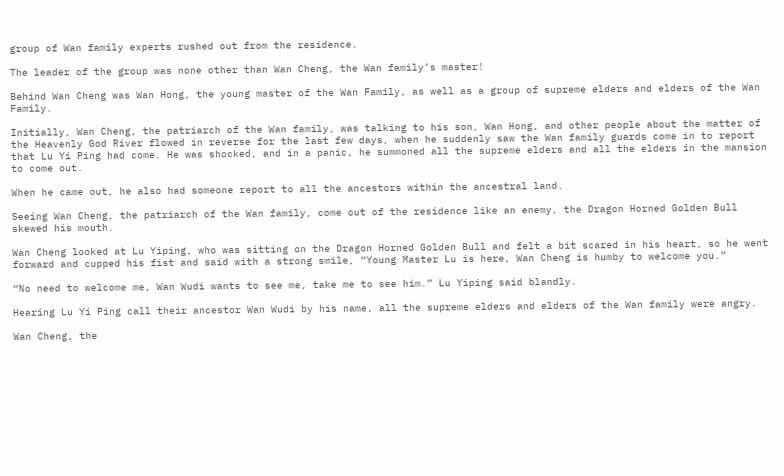group of Wan family experts rushed out from the residence.

The leader of the group was none other than Wan Cheng, the Wan family’s master!

Behind Wan Cheng was Wan Hong, the young master of the Wan Family, as well as a group of supreme elders and elders of the Wan Family.

Initially, Wan Cheng, the patriarch of the Wan family, was talking to his son, Wan Hong, and other people about the matter of the Heavenly God River flowed in reverse for the last few days, when he suddenly saw the Wan family guards come in to report that Lu Yi Ping had come. He was shocked, and in a panic, he summoned all the supreme elders and all the elders in the mansion to come out.

When he came out, he also had someone report to all the ancestors within the ancestral land.

Seeing Wan Cheng, the patriarch of the Wan family, come out of the residence like an enemy, the Dragon Horned Golden Bull skewed his mouth.

Wan Cheng looked at Lu Yiping, who was sitting on the Dragon Horned Golden Bull and felt a bit scared in his heart, so he went forward and cupped his fist and said with a strong smile, “Young Master Lu is here, Wan Cheng is humby to welcome you.”

“No need to welcome me, Wan Wudi wants to see me, take me to see him.” Lu Yiping said blandly.

Hearing Lu Yi Ping call their ancestor Wan Wudi by his name, all the supreme elders and elders of the Wan family were angry.

Wan Cheng, the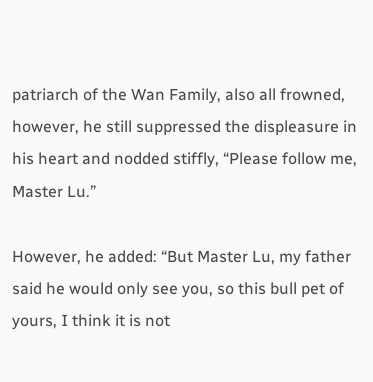patriarch of the Wan Family, also all frowned, however, he still suppressed the displeasure in his heart and nodded stiffly, “Please follow me, Master Lu.”

However, he added: “But Master Lu, my father said he would only see you, so this bull pet of yours, I think it is not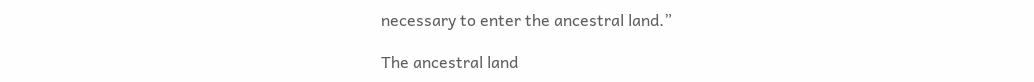necessary to enter the ancestral land.”

The ancestral land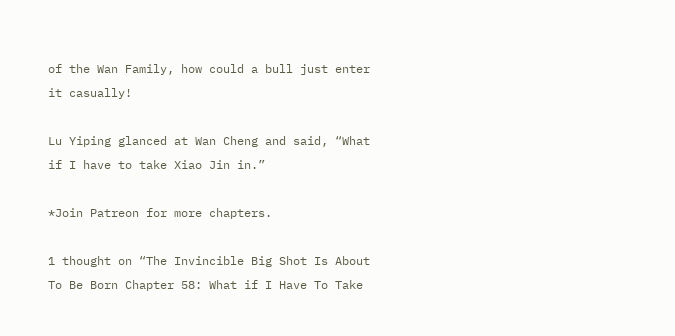of the Wan Family, how could a bull just enter it casually!

Lu Yiping glanced at Wan Cheng and said, “What if I have to take Xiao Jin in.”

*Join Patreon for more chapters.

1 thought on “The Invincible Big Shot Is About To Be Born Chapter 58: What if I Have To Take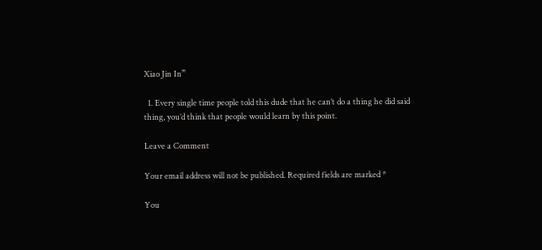Xiao Jin In”

  1. Every single time people told this dude that he can’t do a thing he did said thing, you’d think that people would learn by this point.

Leave a Comment

Your email address will not be published. Required fields are marked *

You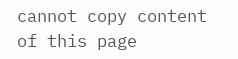cannot copy content of this page